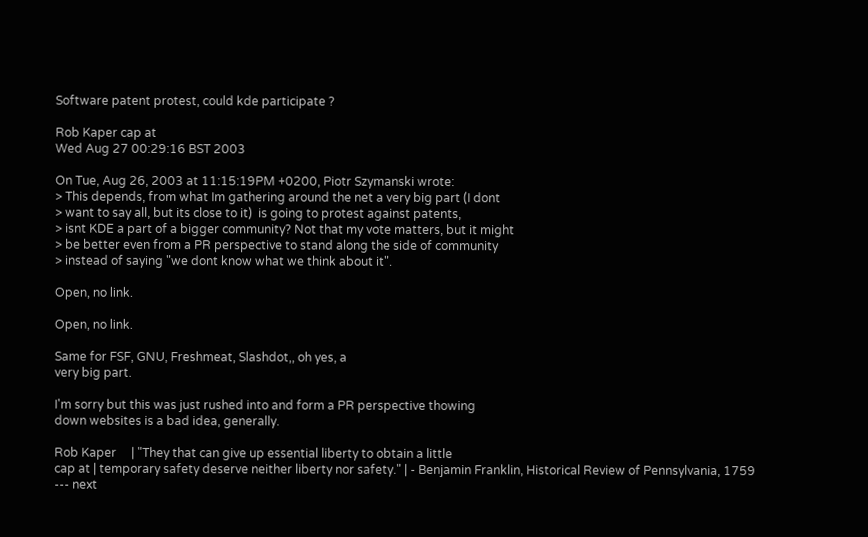Software patent protest, could kde participate ?

Rob Kaper cap at
Wed Aug 27 00:29:16 BST 2003

On Tue, Aug 26, 2003 at 11:15:19PM +0200, Piotr Szymanski wrote:
> This depends, from what Im gathering around the net a very big part (I dont
> want to say all, but its close to it)  is going to protest against patents,
> isnt KDE a part of a bigger community? Not that my vote matters, but it might
> be better even from a PR perspective to stand along the side of community
> instead of saying "we dont know what we think about it".

Open, no link.

Open, no link.

Same for FSF, GNU, Freshmeat, Slashdot,, oh yes, a
very big part.

I'm sorry but this was just rushed into and form a PR perspective thowing
down websites is a bad idea, generally.

Rob Kaper     | "They that can give up essential liberty to obtain a little
cap at | temporary safety deserve neither liberty nor safety." | - Benjamin Franklin, Historical Review of Pennsylvania, 1759
--- next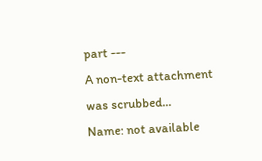part ---
A non-text attachment was scrubbed...
Name: not available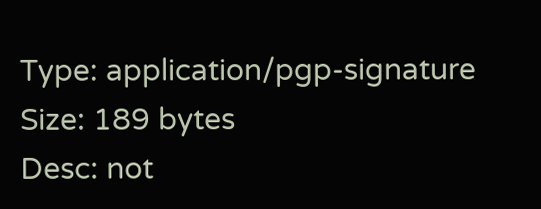Type: application/pgp-signature
Size: 189 bytes
Desc: not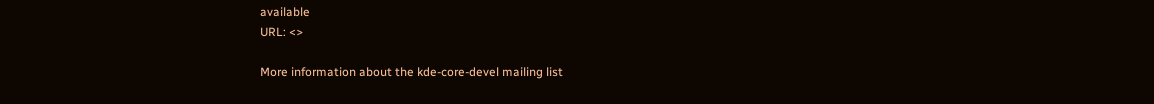available
URL: <>

More information about the kde-core-devel mailing list